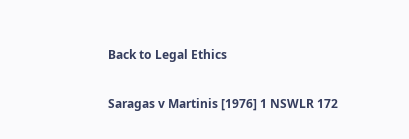Back to Legal Ethics

Saragas v Martinis [1976] 1 NSWLR 172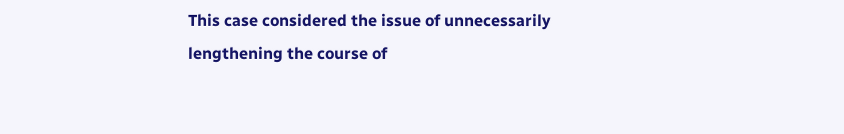This case considered the issue of unnecessarily lengthening the course of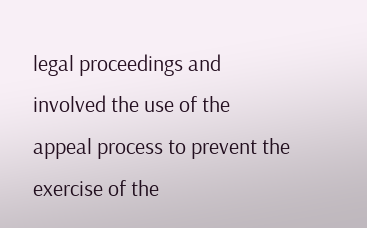legal proceedings and involved the use of the appeal process to prevent the exercise of the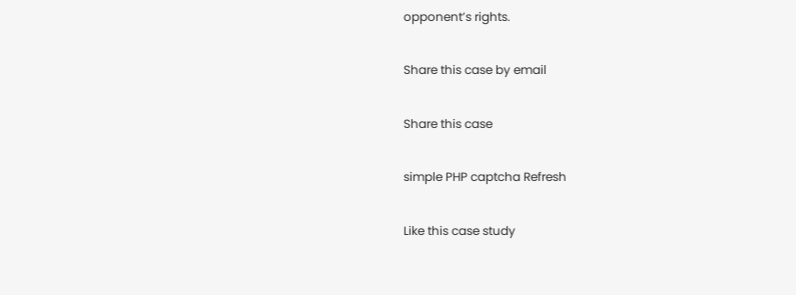opponent’s rights.

Share this case by email

Share this case

simple PHP captcha Refresh

Like this case study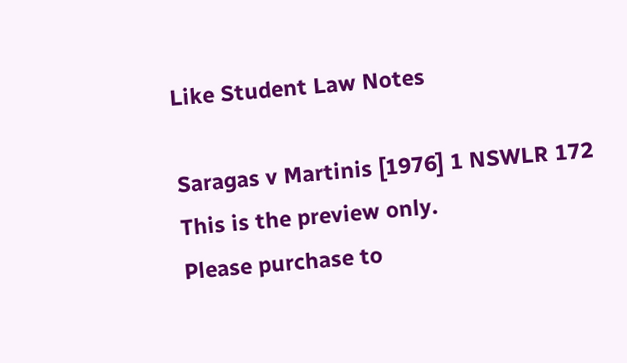Like Student Law Notes

Saragas v Martinis [1976] 1 NSWLR 172
This is the preview only.
Please purchase to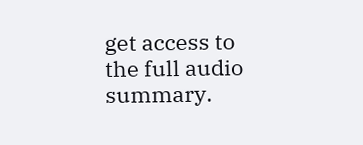get access to the full audio summary.